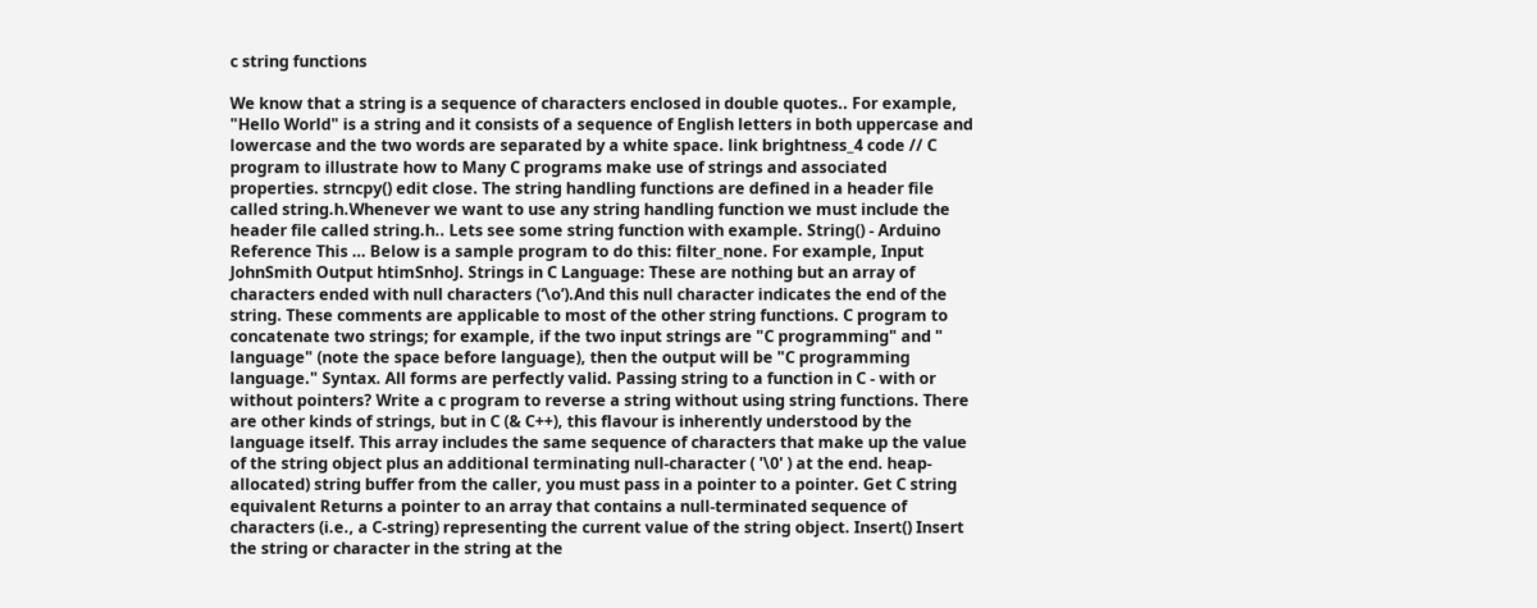c string functions

We know that a string is a sequence of characters enclosed in double quotes.. For example, "Hello World" is a string and it consists of a sequence of English letters in both uppercase and lowercase and the two words are separated by a white space. link brightness_4 code // C program to illustrate how to Many C programs make use of strings and associated properties. strncpy() edit close. The string handling functions are defined in a header file called string.h.Whenever we want to use any string handling function we must include the header file called string.h.. Lets see some string function with example. String() - Arduino Reference This … Below is a sample program to do this: filter_none. For example, Input JohnSmith Output htimSnhoJ. Strings in C Language: These are nothing but an array of characters ended with null characters (‘\o’).And this null character indicates the end of the string. These comments are applicable to most of the other string functions. C program to concatenate two strings; for example, if the two input strings are "C programming" and " language" (note the space before language), then the output will be "C programming language." Syntax. All forms are perfectly valid. Passing string to a function in C - with or without pointers? Write a c program to reverse a string without using string functions. There are other kinds of strings, but in C (& C++), this flavour is inherently understood by the language itself. This array includes the same sequence of characters that make up the value of the string object plus an additional terminating null-character ( '\0' ) at the end. heap-allocated) string buffer from the caller, you must pass in a pointer to a pointer. Get C string equivalent Returns a pointer to an array that contains a null-terminated sequence of characters (i.e., a C-string) representing the current value of the string object. Insert() Insert the string or character in the string at the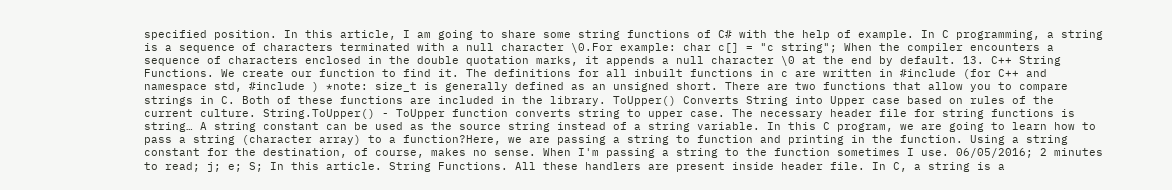specified position. In this article, I am going to share some string functions of C# with the help of example. In C programming, a string is a sequence of characters terminated with a null character \0.For example: char c[] = "c string"; When the compiler encounters a sequence of characters enclosed in the double quotation marks, it appends a null character \0 at the end by default. 13. C++ String Functions. We create our function to find it. The definitions for all inbuilt functions in c are written in #include (for C++ and namespace std, #include ) *note: size_t is generally defined as an unsigned short. There are two functions that allow you to compare strings in C. Both of these functions are included in the library. ToUpper() Converts String into Upper case based on rules of the current culture. String.ToUpper() - ToUpper function converts string to upper case. The necessary header file for string functions is string… A string constant can be used as the source string instead of a string variable. In this C program, we are going to learn how to pass a string (character array) to a function?Here, we are passing a string to function and printing in the function. Using a string constant for the destination, of course, makes no sense. When I'm passing a string to the function sometimes I use. 06/05/2016; 2 minutes to read; j; e; S; In this article. String Functions. All these handlers are present inside header file. In C, a string is a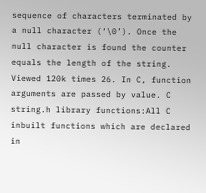sequence of characters terminated by a null character (‘\0’). Once the null character is found the counter equals the length of the string. Viewed 120k times 26. In C, function arguments are passed by value. C string.h library functions:All C inbuilt functions which are declared in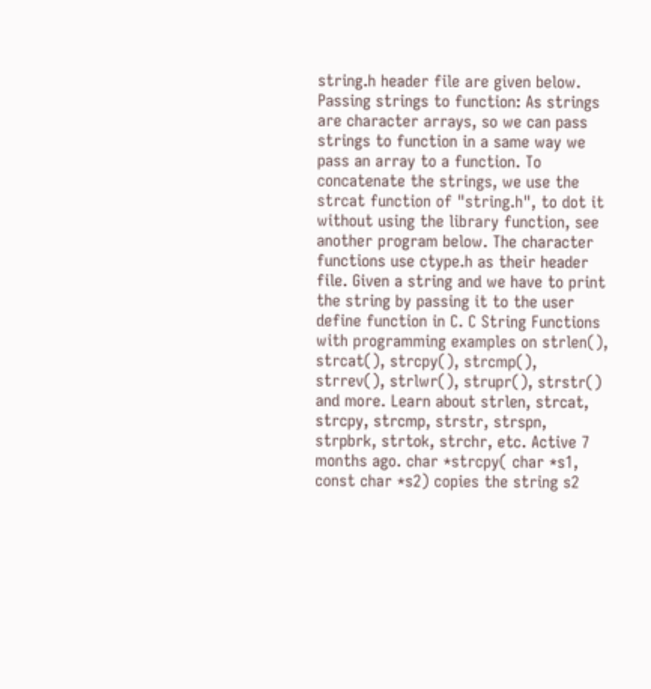string.h header file are given below. Passing strings to function: As strings are character arrays, so we can pass strings to function in a same way we pass an array to a function. To concatenate the strings, we use the strcat function of "string.h", to dot it without using the library function, see another program below. The character functions use ctype.h as their header file. Given a string and we have to print the string by passing it to the user define function in C. C String Functions with programming examples on strlen(), strcat(), strcpy(), strcmp(), strrev(), strlwr(), strupr(), strstr() and more. Learn about strlen, strcat, strcpy, strcmp, strstr, strspn, strpbrk, strtok, strchr, etc. Active 7 months ago. char *strcpy( char *s1, const char *s2) copies the string s2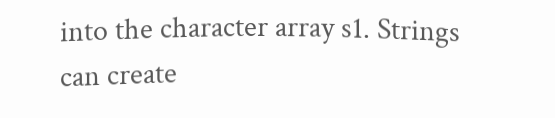into the character array s1. Strings can create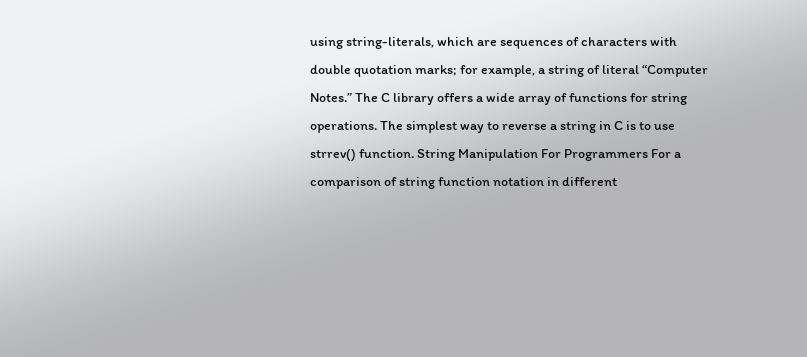using string-literals, which are sequences of characters with double quotation marks; for example, a string of literal “Computer Notes.” The C library offers a wide array of functions for string operations. The simplest way to reverse a string in C is to use strrev() function. String Manipulation For Programmers For a comparison of string function notation in different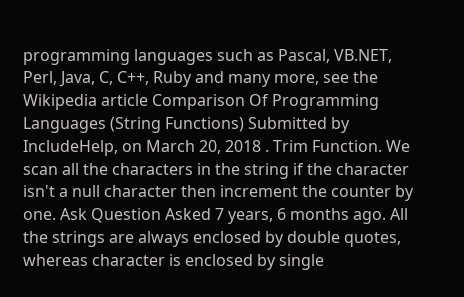programming languages such as Pascal, VB.NET, Perl, Java, C, C++, Ruby and many more, see the Wikipedia article Comparison Of Programming Languages (String Functions) Submitted by IncludeHelp, on March 20, 2018 . Trim Function. We scan all the characters in the string if the character isn't a null character then increment the counter by one. Ask Question Asked 7 years, 6 months ago. All the strings are always enclosed by double quotes, whereas character is enclosed by single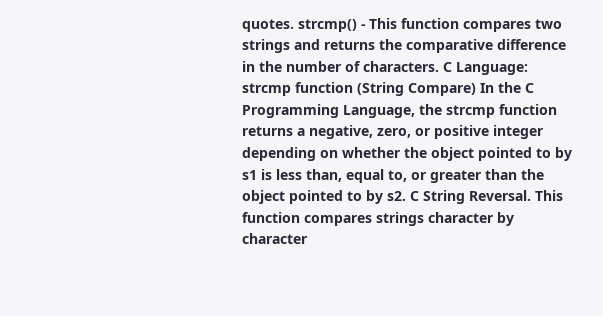quotes. strcmp() - This function compares two strings and returns the comparative difference in the number of characters. C Language: strcmp function (String Compare) In the C Programming Language, the strcmp function returns a negative, zero, or positive integer depending on whether the object pointed to by s1 is less than, equal to, or greater than the object pointed to by s2. C String Reversal. This function compares strings character by character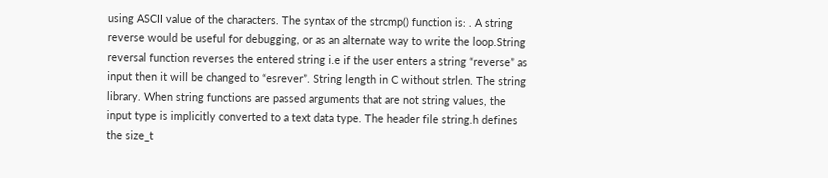using ASCII value of the characters. The syntax of the strcmp() function is: . A string reverse would be useful for debugging, or as an alternate way to write the loop.String reversal function reverses the entered string i.e if the user enters a string “reverse” as input then it will be changed to “esrever”. String length in C without strlen. The string library. When string functions are passed arguments that are not string values, the input type is implicitly converted to a text data type. The header file string.h defines the size_t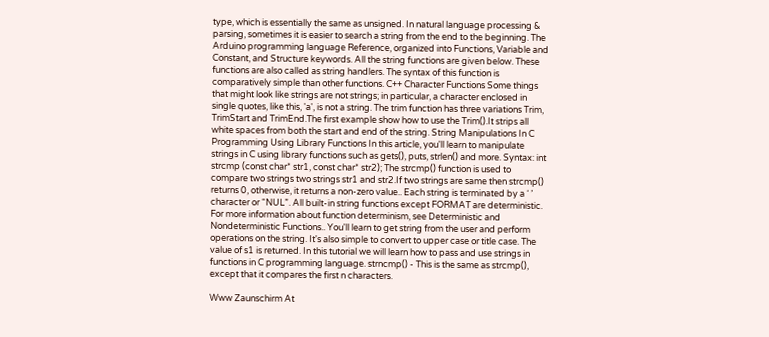type, which is essentially the same as unsigned. In natural language processing & parsing, sometimes it is easier to search a string from the end to the beginning. The Arduino programming language Reference, organized into Functions, Variable and Constant, and Structure keywords. All the string functions are given below. These functions are also called as string handlers. The syntax of this function is comparatively simple than other functions. C++ Character Functions Some things that might look like strings are not strings; in particular, a character enclosed in single quotes, like this, 'a', is not a string. The trim function has three variations Trim, TrimStart and TrimEnd.The first example show how to use the Trim().It strips all white spaces from both the start and end of the string. String Manipulations In C Programming Using Library Functions In this article, you'll learn to manipulate strings in C using library functions such as gets(), puts, strlen() and more. Syntax: int strcmp (const char* str1, const char* str2); The strcmp() function is used to compare two strings two strings str1 and str2.If two strings are same then strcmp() returns 0, otherwise, it returns a non-zero value.. Each string is terminated by a ‘ ’ character or “NUL”. All built-in string functions except FORMAT are deterministic. For more information about function determinism, see Deterministic and Nondeterministic Functions.. You'll learn to get string from the user and perform operations on the string. It's also simple to convert to upper case or title case. The value of s1 is returned. In this tutorial we will learn how to pass and use strings in functions in C programming language. strncmp() - This is the same as strcmp(), except that it compares the first n characters.

Www Zaunschirm At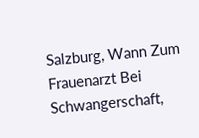Salzburg, Wann Zum Frauenarzt Bei Schwangerschaft,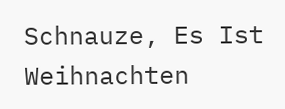Schnauze, Es Ist Weihnachten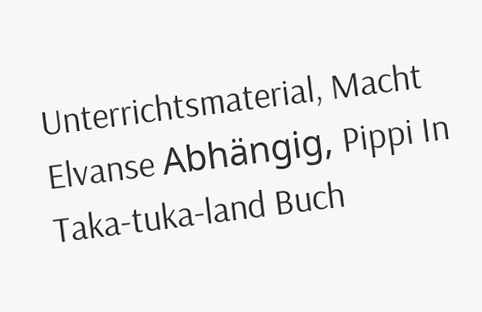Unterrichtsmaterial, Macht Elvanse Abhängig, Pippi In Taka-tuka-land Buch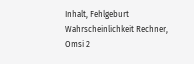Inhalt, Fehlgeburt Wahrscheinlichkeit Rechner, Omsi 2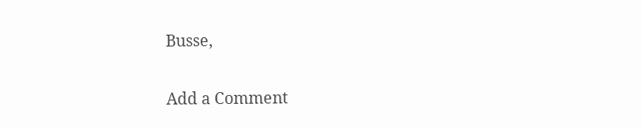Busse,

Add a Comment